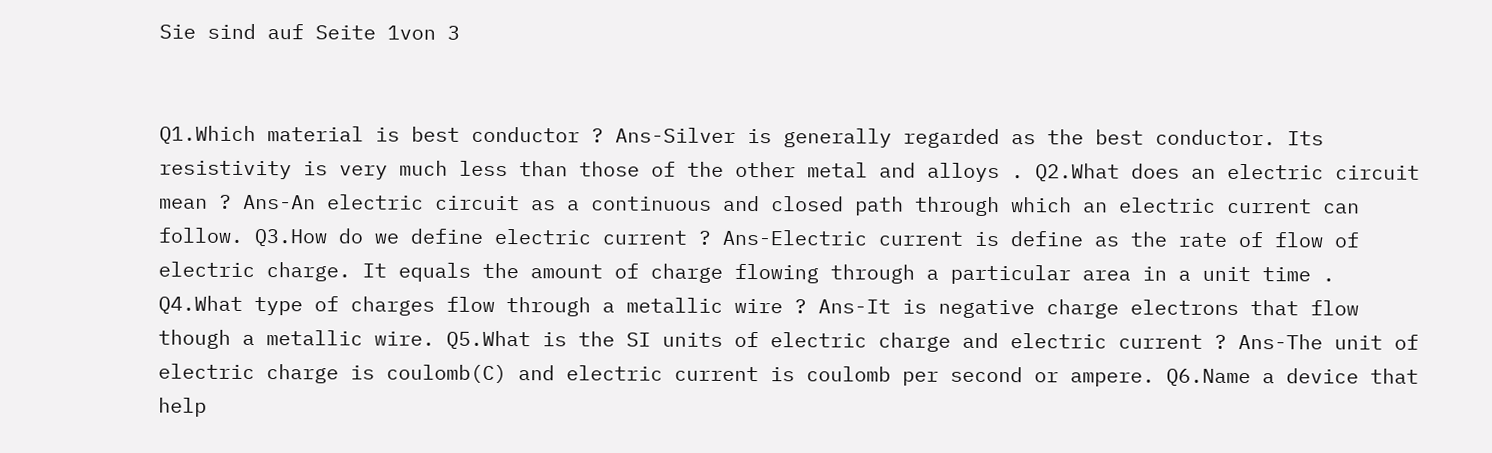Sie sind auf Seite 1von 3


Q1.Which material is best conductor ? Ans-Silver is generally regarded as the best conductor. Its resistivity is very much less than those of the other metal and alloys . Q2.What does an electric circuit mean ? Ans-An electric circuit as a continuous and closed path through which an electric current can follow. Q3.How do we define electric current ? Ans-Electric current is define as the rate of flow of electric charge. It equals the amount of charge flowing through a particular area in a unit time . Q4.What type of charges flow through a metallic wire ? Ans-It is negative charge electrons that flow though a metallic wire. Q5.What is the SI units of electric charge and electric current ? Ans-The unit of electric charge is coulomb(C) and electric current is coulomb per second or ampere. Q6.Name a device that help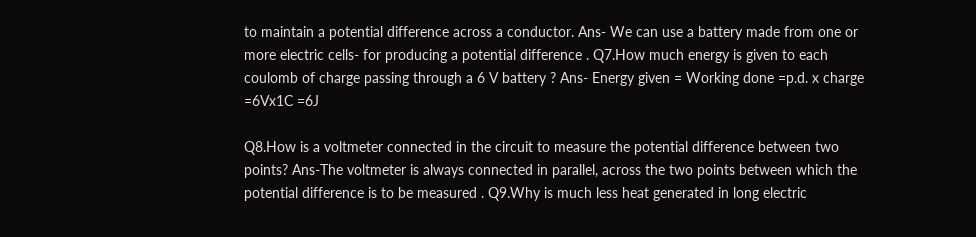to maintain a potential difference across a conductor. Ans- We can use a battery made from one or more electric cells- for producing a potential difference . Q7.How much energy is given to each coulomb of charge passing through a 6 V battery ? Ans- Energy given = Working done =p.d. x charge =6Vx1C =6J

Q8.How is a voltmeter connected in the circuit to measure the potential difference between two points? Ans-The voltmeter is always connected in parallel, across the two points between which the potential difference is to be measured . Q9.Why is much less heat generated in long electric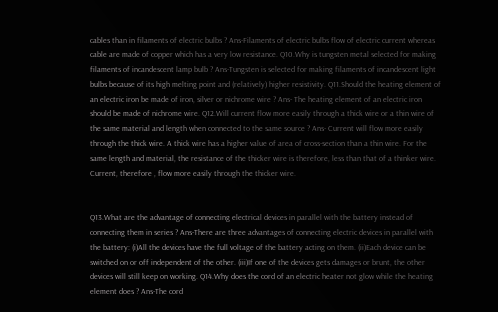cables than in filaments of electric bulbs ? Ans-Filaments of electric bulbs flow of electric current whereas cable are made of copper which has a very low resistance. Q10.Why is tungsten metal selected for making filaments of incandescent lamp bulb ? Ans-Tungsten is selected for making filaments of incandescent light bulbs because of its high melting point and (relatively) higher resistivity. Q11.Should the heating element of an electric iron be made of iron, silver or nichrome wire ? Ans- The heating element of an electric iron should be made of nichrome wire. Q12.Will current flow more easily through a thick wire or a thin wire of the same material and length when connected to the same source ? Ans- Current will flow more easily through the thick wire. A thick wire has a higher value of area of cross-section than a thin wire. For the same length and material, the resistance of the thicker wire is therefore, less than that of a thinker wire. Current, therefore , flow more easily through the thicker wire.


Q13.What are the advantage of connecting electrical devices in parallel with the battery instead of connecting them in series ? Ans-There are three advantages of connecting electric devices in parallel with the battery: (i)All the devices have the full voltage of the battery acting on them. (ii)Each device can be switched on or off independent of the other. (iii)If one of the devices gets damages or brunt, the other devices will still keep on working. Q14.Why does the cord of an electric heater not glow while the heating element does ? Ans-The cord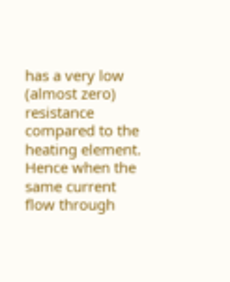has a very low (almost zero) resistance compared to the heating element. Hence when the same current flow through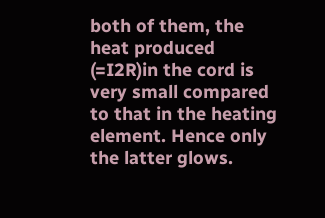both of them, the heat produced (=I2R)in the cord is very small compared to that in the heating element. Hence only the latter glows.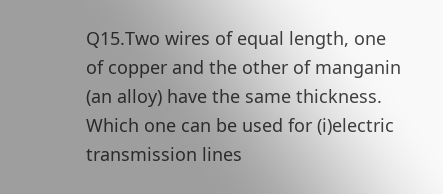Q15.Two wires of equal length, one of copper and the other of manganin (an alloy) have the same thickness. Which one can be used for (i)electric transmission lines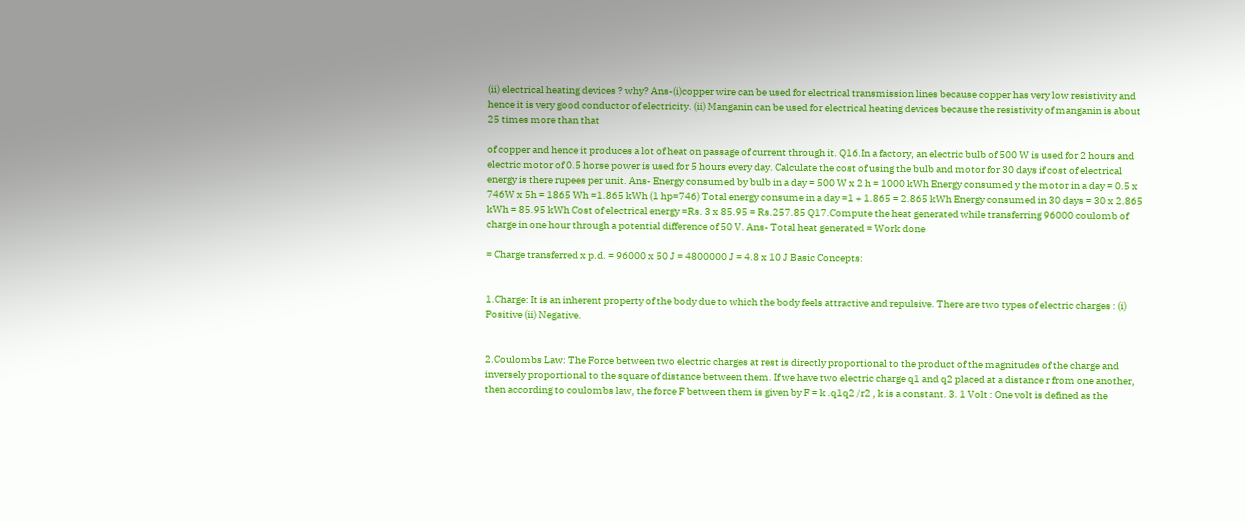(ii) electrical heating devices ? why? Ans-(i)copper wire can be used for electrical transmission lines because copper has very low resistivity and hence it is very good conductor of electricity. (ii) Manganin can be used for electrical heating devices because the resistivity of manganin is about 25 times more than that

of copper and hence it produces a lot of heat on passage of current through it. Q16.In a factory, an electric bulb of 500 W is used for 2 hours and electric motor of 0.5 horse power is used for 5 hours every day. Calculate the cost of using the bulb and motor for 30 days if cost of electrical energy is there rupees per unit. Ans- Energy consumed by bulb in a day = 500 W x 2 h = 1000 kWh Energy consumed y the motor in a day = 0.5 x 746W x 5h = 1865 Wh =1.865 kWh (1 hp=746) Total energy consume in a day =1 + 1.865 = 2.865 kWh Energy consumed in 30 days = 30 x 2.865 kWh = 85.95 kWh Cost of electrical energy =Rs. 3 x 85.95 = Rs.257.85 Q17.Compute the heat generated while transferring 96000 coulomb of charge in one hour through a potential difference of 50 V. Ans- Total heat generated = Work done

= Charge transferred x p.d. = 96000 x 50 J = 4800000 J = 4.8 x 10 J Basic Concepts:


1.Charge: It is an inherent property of the body due to which the body feels attractive and repulsive. There are two types of electric charges : (i) Positive (ii) Negative.


2.Coulombs Law: The Force between two electric charges at rest is directly proportional to the product of the magnitudes of the charge and inversely proportional to the square of distance between them. If we have two electric charge q1 and q2 placed at a distance r from one another, then according to coulombs law, the force F between them is given by F = k .q1q2 /r2 , k is a constant. 3. 1 Volt : One volt is defined as the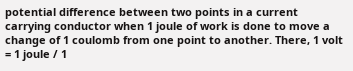potential difference between two points in a current carrying conductor when 1 joule of work is done to move a change of 1 coulomb from one point to another. There, 1 volt = 1 joule / 1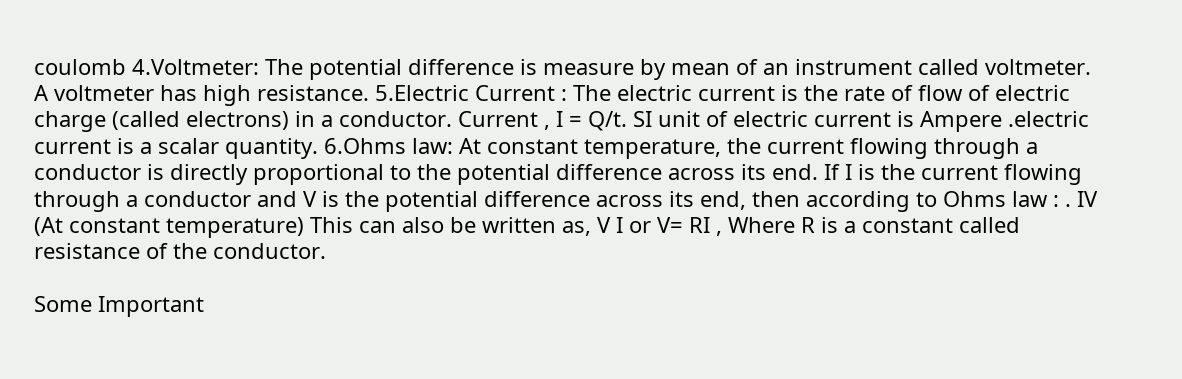coulomb 4.Voltmeter: The potential difference is measure by mean of an instrument called voltmeter. A voltmeter has high resistance. 5.Electric Current : The electric current is the rate of flow of electric charge (called electrons) in a conductor. Current , I = Q/t. SI unit of electric current is Ampere .electric current is a scalar quantity. 6.Ohms law: At constant temperature, the current flowing through a conductor is directly proportional to the potential difference across its end. If I is the current flowing through a conductor and V is the potential difference across its end, then according to Ohms law : . IV (At constant temperature) This can also be written as, V I or V= RI , Where R is a constant called resistance of the conductor.

Some Important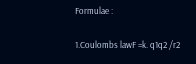Formulae :

1.Coulombs lawF =k. q1q2 /r2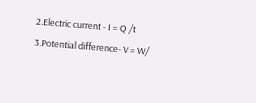2.Electric current - I = Q /t 3.Potential difference- V = W/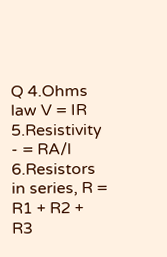Q 4.Ohms law V = IR 5.Resistivity - = RA/l 6.Resistors in series, R = R1 + R2 + R3